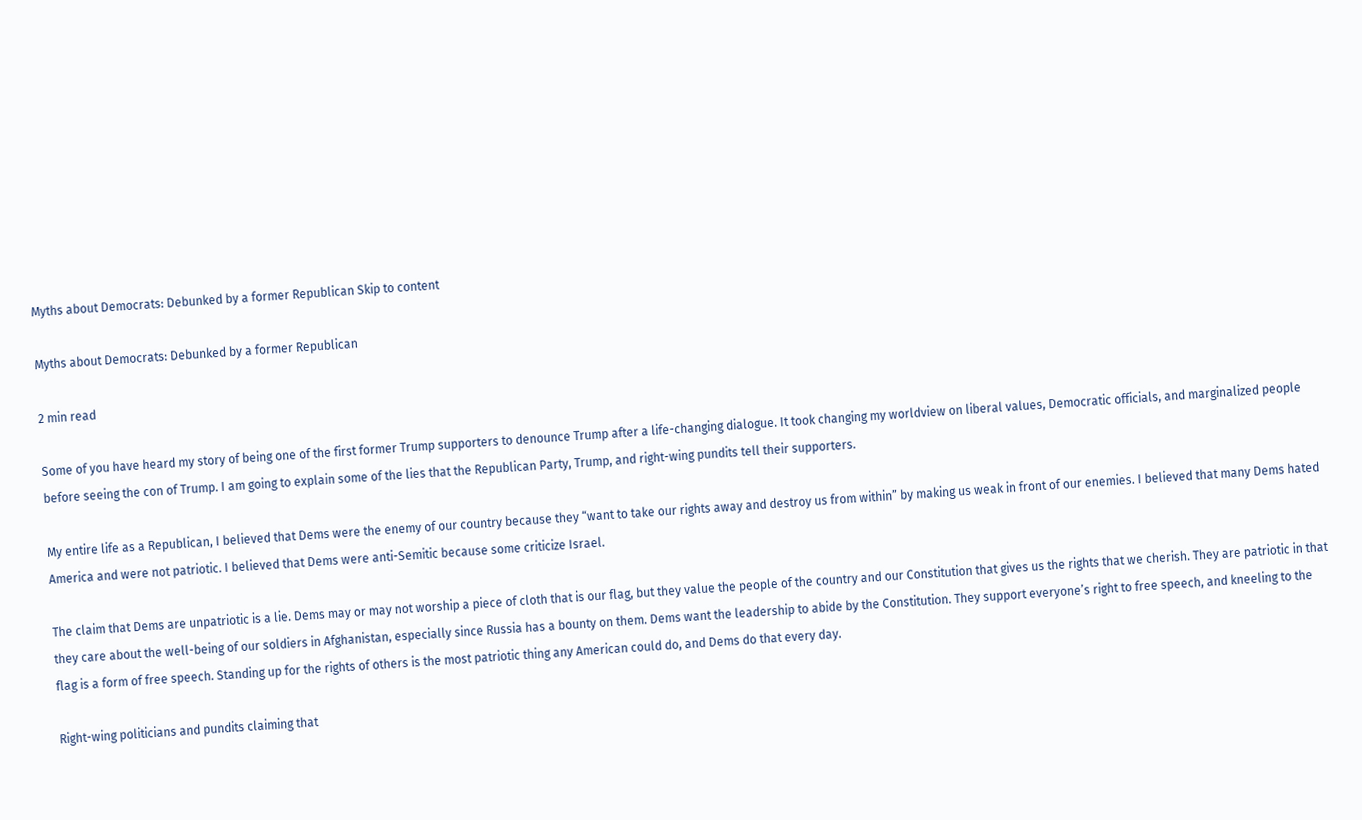Myths about Democrats: Debunked by a former Republican Skip to content

Myths about Democrats: Debunked by a former Republican

2 min read

Some of you have heard my story of being one of the first former Trump supporters to denounce Trump after a life-changing dialogue. It took changing my worldview on liberal values, Democratic officials, and marginalized people before seeing the con of Trump. I am going to explain some of the lies that the Republican Party, Trump, and right-wing pundits tell their supporters.

My entire life as a Republican, I believed that Dems were the enemy of our country because they “want to take our rights away and destroy us from within” by making us weak in front of our enemies. I believed that many Dems hated America and were not patriotic. I believed that Dems were anti-Semitic because some criticize Israel.

The claim that Dems are unpatriotic is a lie. Dems may or may not worship a piece of cloth that is our flag, but they value the people of the country and our Constitution that gives us the rights that we cherish. They are patriotic in that they care about the well-being of our soldiers in Afghanistan, especially since Russia has a bounty on them. Dems want the leadership to abide by the Constitution. They support everyone’s right to free speech, and kneeling to the flag is a form of free speech. Standing up for the rights of others is the most patriotic thing any American could do, and Dems do that every day.

Right-wing politicians and pundits claiming that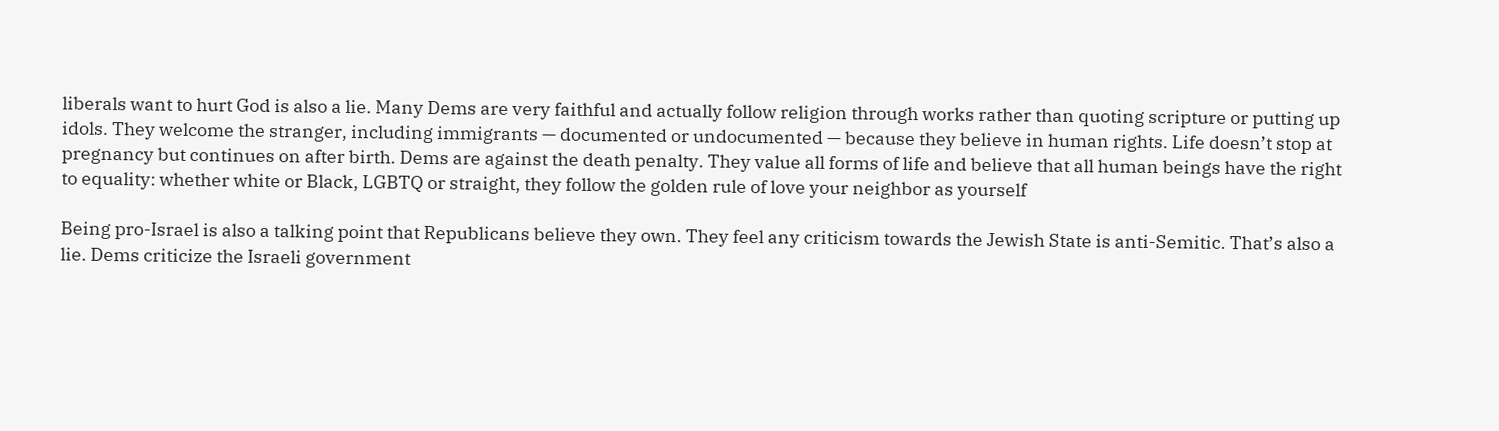liberals want to hurt God is also a lie. Many Dems are very faithful and actually follow religion through works rather than quoting scripture or putting up idols. They welcome the stranger, including immigrants — documented or undocumented — because they believe in human rights. Life doesn’t stop at pregnancy but continues on after birth. Dems are against the death penalty. They value all forms of life and believe that all human beings have the right to equality: whether white or Black, LGBTQ or straight, they follow the golden rule of love your neighbor as yourself

Being pro-Israel is also a talking point that Republicans believe they own. They feel any criticism towards the Jewish State is anti-Semitic. That’s also a lie. Dems criticize the Israeli government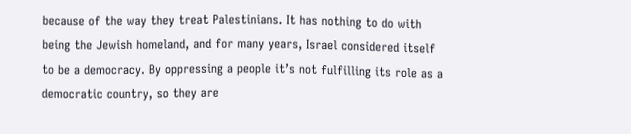because of the way they treat Palestinians. It has nothing to do with being the Jewish homeland, and for many years, Israel considered itself to be a democracy. By oppressing a people it’s not fulfilling its role as a democratic country, so they are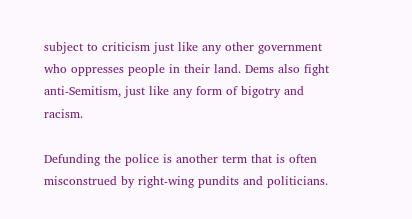subject to criticism just like any other government who oppresses people in their land. Dems also fight anti-Semitism, just like any form of bigotry and racism.

Defunding the police is another term that is often misconstrued by right-wing pundits and politicians.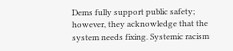Dems fully support public safety; however, they acknowledge that the system needs fixing. Systemic racism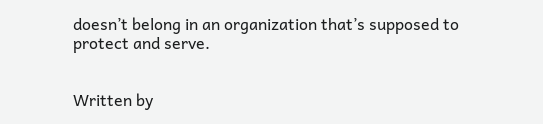doesn’t belong in an organization that’s supposed to protect and serve.


Written by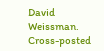David Weissman. Cross-posted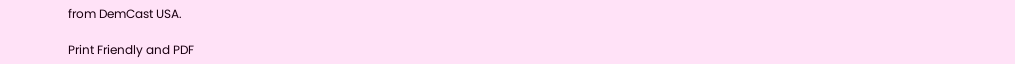from DemCast USA.

Print Friendly and PDF